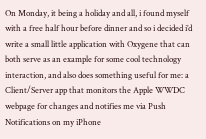On Monday, it being a holiday and all, i found myself with a free half hour before dinner and so i decided i’d write a small little application with Oxygene that can both serve as an example for some cool technology interaction, and also does something useful for me: a Client/Server app that monitors the Apple WWDC webpage for changes and notifies me via Push Notifications on my iPhone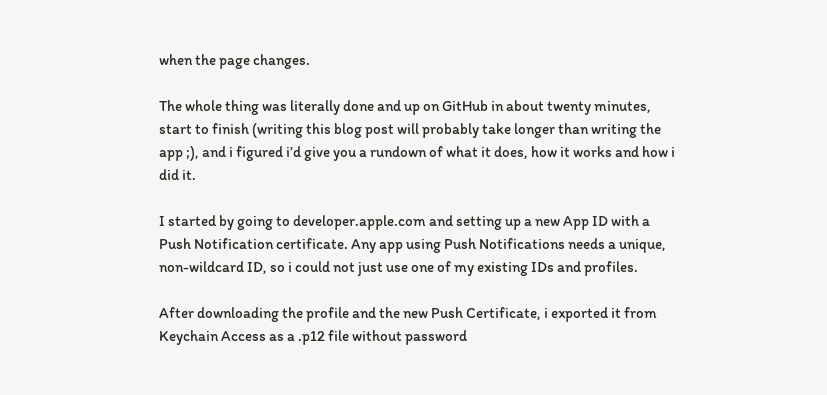when the page changes.

The whole thing was literally done and up on GitHub in about twenty minutes, start to finish (writing this blog post will probably take longer than writing the app ;), and i figured i’d give you a rundown of what it does, how it works and how i did it.

I started by going to developer.apple.com and setting up a new App ID with a Push Notification certificate. Any app using Push Notifications needs a unique, non-wildcard ID, so i could not just use one of my existing IDs and profiles.

After downloading the profile and the new Push Certificate, i exported it from Keychain Access as a .p12 file without password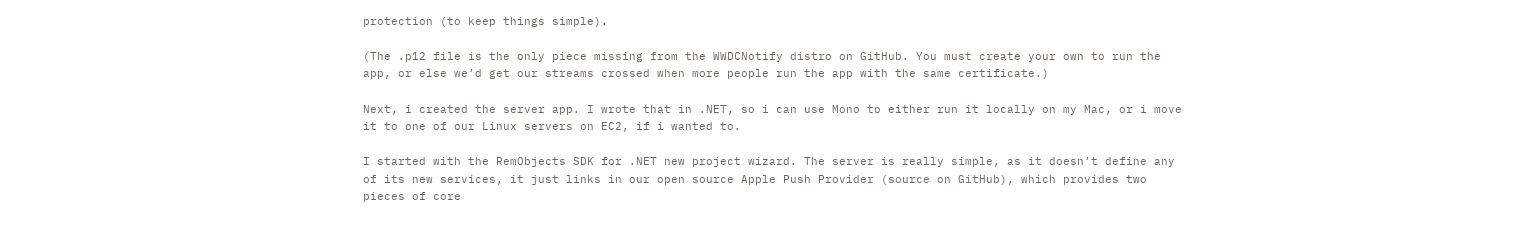protection (to keep things simple).

(The .p12 file is the only piece missing from the WWDCNotify distro on GitHub. You must create your own to run the app, or else we’d get our streams crossed when more people run the app with the same certificate.)

Next, i created the server app. I wrote that in .NET, so i can use Mono to either run it locally on my Mac, or i move it to one of our Linux servers on EC2, if i wanted to.

I started with the RemObjects SDK for .NET new project wizard. The server is really simple, as it doesn’t define any of its new services, it just links in our open source Apple Push Provider (source on GitHub), which provides two pieces of core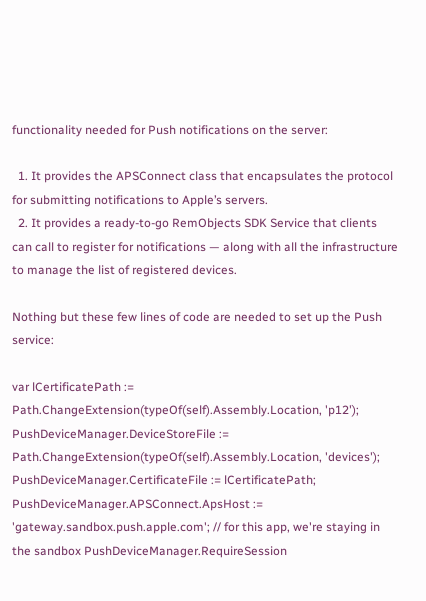functionality needed for Push notifications on the server:

  1. It provides the APSConnect class that encapsulates the protocol for submitting notifications to Apple’s servers.
  2. It provides a ready-to-go RemObjects SDK Service that clients can call to register for notifications — along with all the infrastructure to manage the list of registered devices.

Nothing but these few lines of code are needed to set up the Push service:

var lCertificatePath := Path.ChangeExtension(typeOf(self).Assembly.Location, 'p12'); PushDeviceManager.DeviceStoreFile := Path.ChangeExtension(typeOf(self).Assembly.Location, 'devices'); PushDeviceManager.CertificateFile := lCertificatePath; PushDeviceManager.APSConnect.ApsHost := 'gateway.sandbox.push.apple.com'; // for this app, we're staying in the sandbox PushDeviceManager.RequireSession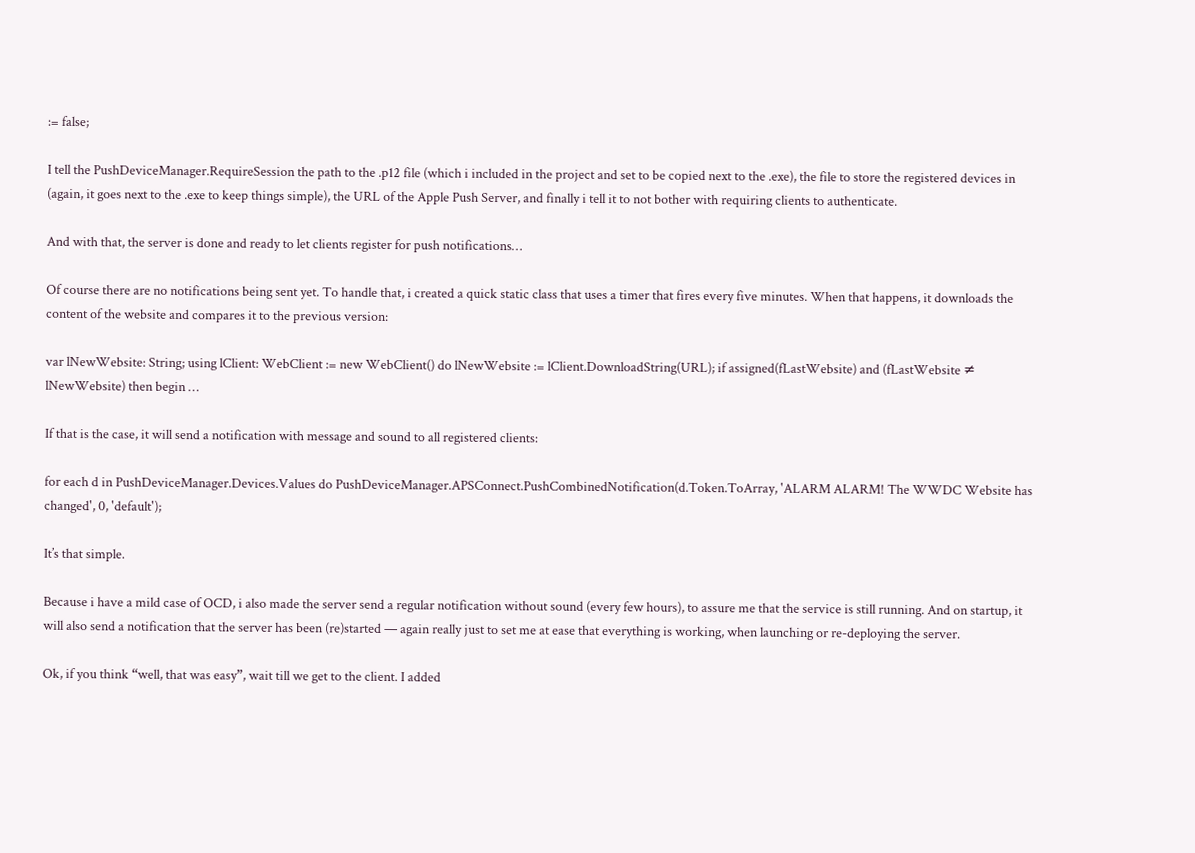:= false;

I tell the PushDeviceManager.RequireSession the path to the .p12 file (which i included in the project and set to be copied next to the .exe), the file to store the registered devices in (again, it goes next to the .exe to keep things simple), the URL of the Apple Push Server, and finally i tell it to not bother with requiring clients to authenticate.

And with that, the server is done and ready to let clients register for push notifications…

Of course there are no notifications being sent yet. To handle that, i created a quick static class that uses a timer that fires every five minutes. When that happens, it downloads the content of the website and compares it to the previous version:

var lNewWebsite: String; using lClient: WebClient := new WebClient() do lNewWebsite := lClient.DownloadString(URL); if assigned(fLastWebsite) and (fLastWebsite ≠ lNewWebsite) then begin …

If that is the case, it will send a notification with message and sound to all registered clients:

for each d in PushDeviceManager.Devices.Values do PushDeviceManager.APSConnect.PushCombinedNotification(d.Token.ToArray, 'ALARM ALARM! The WWDC Website has changed', 0, 'default');

It’s that simple.

Because i have a mild case of OCD, i also made the server send a regular notification without sound (every few hours), to assure me that the service is still running. And on startup, it will also send a notification that the server has been (re)started — again really just to set me at ease that everything is working, when launching or re-deploying the server.

Ok, if you think “well, that was easy”, wait till we get to the client. I added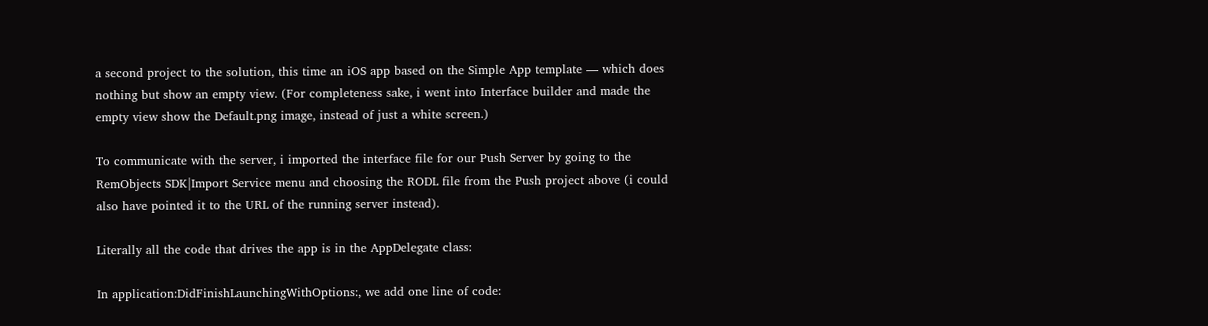a second project to the solution, this time an iOS app based on the Simple App template — which does nothing but show an empty view. (For completeness sake, i went into Interface builder and made the empty view show the Default.png image, instead of just a white screen.)

To communicate with the server, i imported the interface file for our Push Server by going to the RemObjects SDK|Import Service menu and choosing the RODL file from the Push project above (i could also have pointed it to the URL of the running server instead).

Literally all the code that drives the app is in the AppDelegate class:

In application:DidFinishLaunchingWithOptions:, we add one line of code: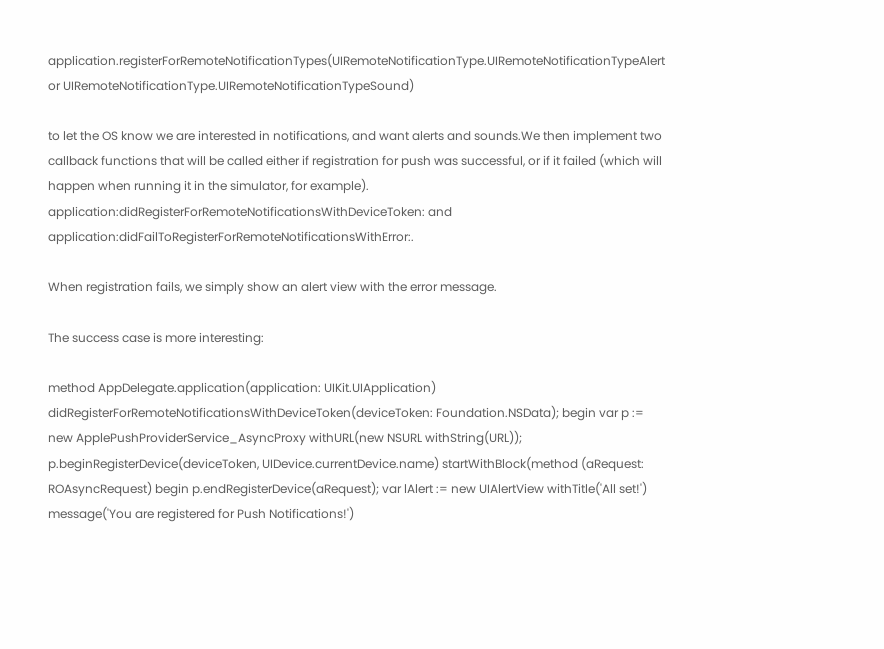application.registerForRemoteNotificationTypes(UIRemoteNotificationType.UIRemoteNotificationTypeAlert or UIRemoteNotificationType.UIRemoteNotificationTypeSound)

to let the OS know we are interested in notifications, and want alerts and sounds.We then implement two callback functions that will be called either if registration for push was successful, or if it failed (which will happen when running it in the simulator, for example). application:didRegisterForRemoteNotificationsWithDeviceToken: and application:didFailToRegisterForRemoteNotificationsWithError:.

When registration fails, we simply show an alert view with the error message.

The success case is more interesting:

method AppDelegate.application(application: UIKit.UIApplication) didRegisterForRemoteNotificationsWithDeviceToken(deviceToken: Foundation.NSData); begin var p := new ApplePushProviderService_AsyncProxy withURL(new NSURL withString(URL)); p.beginRegisterDevice(deviceToken, UIDevice.currentDevice.name) startWithBlock(method (aRequest: ROAsyncRequest) begin p.endRegisterDevice(aRequest); var lAlert := new UIAlertView withTitle('All set!') message('You are registered for Push Notifications!')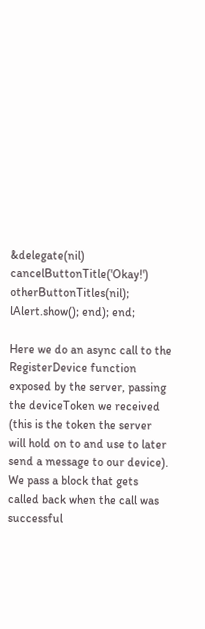&delegate(nil) cancelButtonTitle('Okay!') otherButtonTitles(nil); lAlert.show(); end); end;

Here we do an async call to the RegisterDevice function exposed by the server, passing the deviceToken we received (this is the token the server will hold on to and use to later send a message to our device). We pass a block that gets called back when the call was successful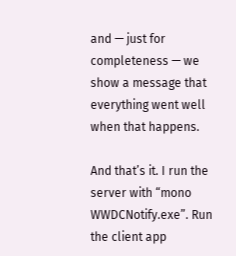and — just for completeness — we show a message that everything went well when that happens.

And that’s it. I run the server with “mono WWDCNotify.exe”. Run the client app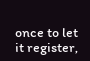once to let it register,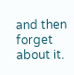and then forget about it.